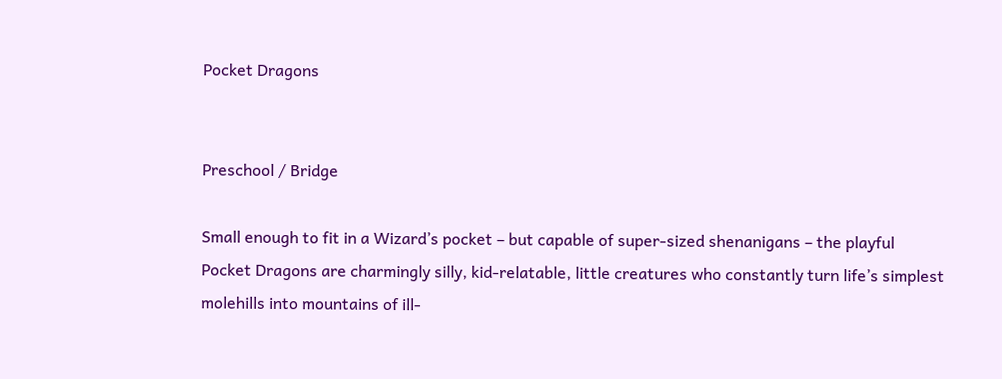Pocket Dragons


Preschool / Bridge

Small enough to fit in a Wizard’s pocket – but capable of super-sized shenanigans – the playful Pocket Dragons are charmingly silly, kid-relatable, little creatures who constantly turn life’s simplest molehills into mountains of ill-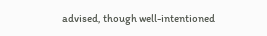advised, though well-intentioned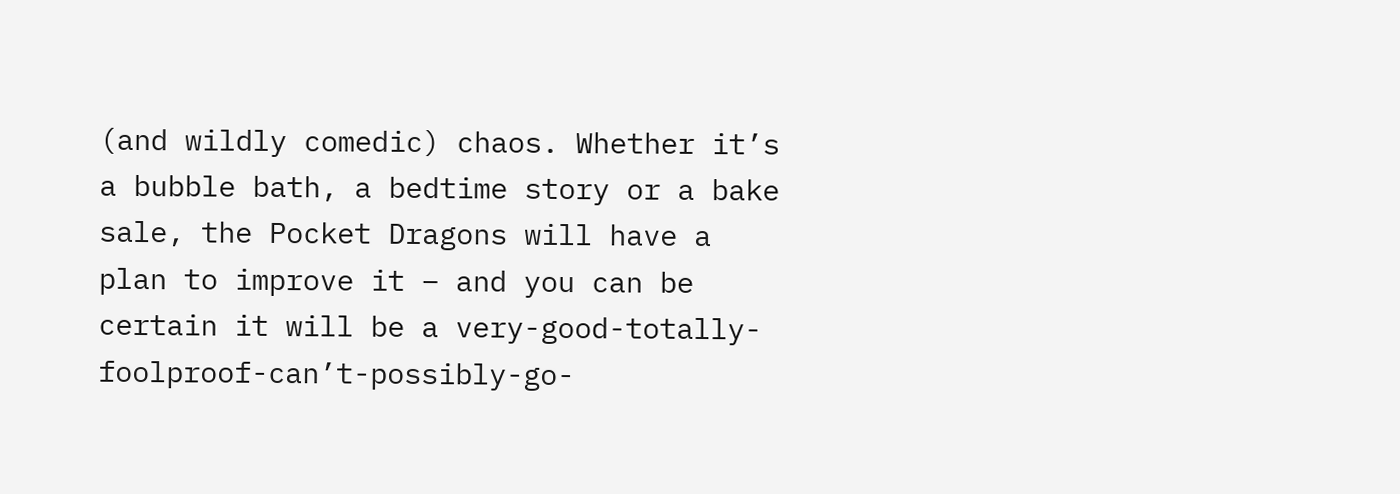(and wildly comedic) chaos. Whether it’s a bubble bath, a bedtime story or a bake sale, the Pocket Dragons will have a plan to improve it – and you can be certain it will be a very-good-totally-foolproof-can’t-possibly-go-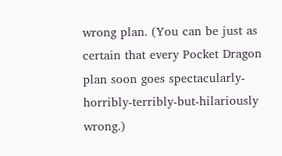wrong plan. (You can be just as certain that every Pocket Dragon plan soon goes spectacularly-horribly-terribly-but-hilariously wrong.)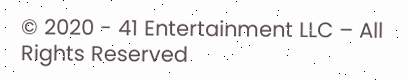© 2020 - 41 Entertainment LLC – All Rights Reserved